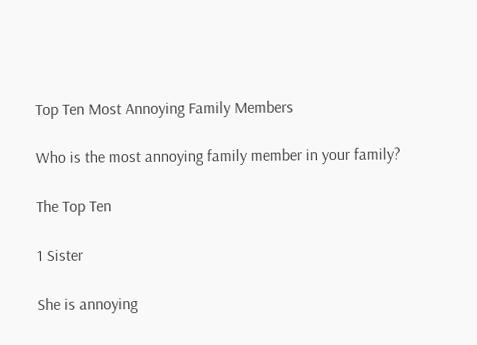Top Ten Most Annoying Family Members

Who is the most annoying family member in your family?

The Top Ten

1 Sister

She is annoying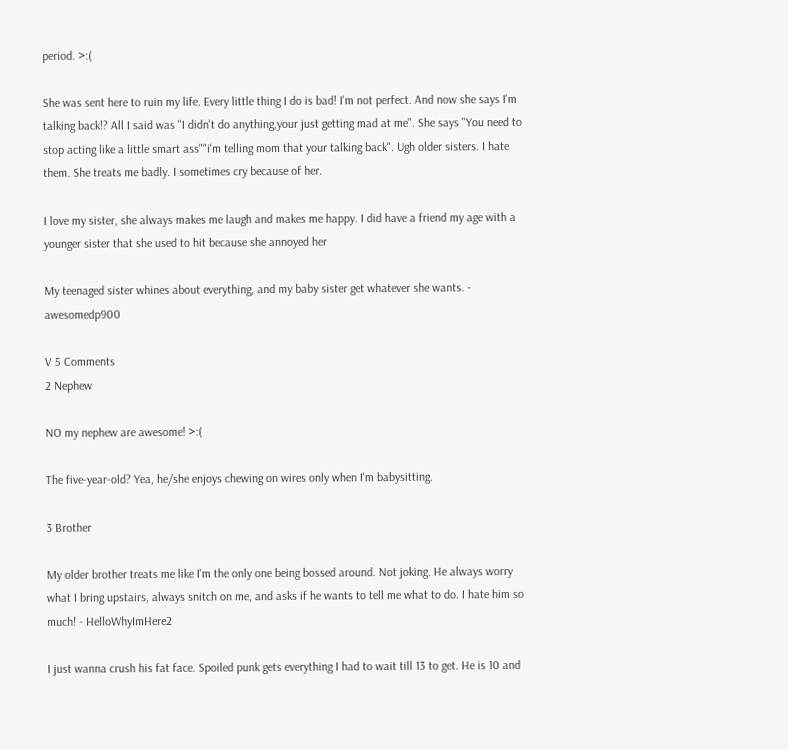period. >:(

She was sent here to ruin my life. Every little thing I do is bad! I'm not perfect. And now she says I'm talking back!? All I said was "I didn't do anything,your just getting mad at me". She says "You need to stop acting like a little smart ass""i'm telling mom that your talking back". Ugh older sisters. I hate them. She treats me badly. I sometimes cry because of her.

I love my sister, she always makes me laugh and makes me happy. I did have a friend my age with a younger sister that she used to hit because she annoyed her

My teenaged sister whines about everything, and my baby sister get whatever she wants. - awesomedp900

V 5 Comments
2 Nephew

NO my nephew are awesome! >:(

The five-year-old? Yea, he/she enjoys chewing on wires only when I'm babysitting.

3 Brother

My older brother treats me like I'm the only one being bossed around. Not joking. He always worry what I bring upstairs, always snitch on me, and asks if he wants to tell me what to do. I hate him so much! - HelloWhyImHere2

I just wanna crush his fat face. Spoiled punk gets everything I had to wait till 13 to get. He is 10 and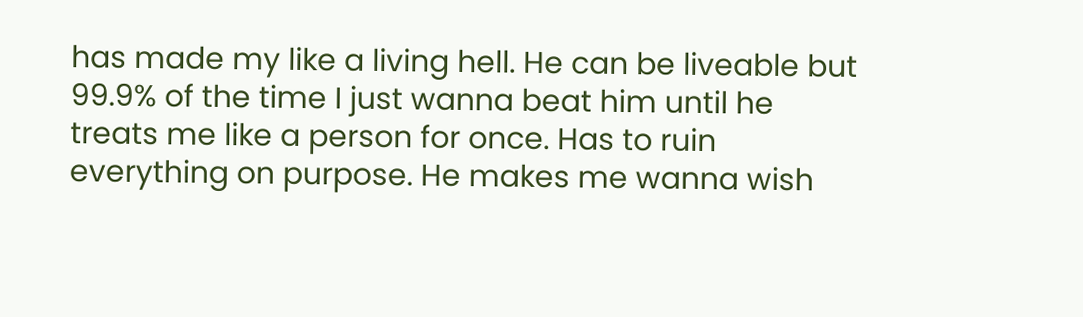has made my like a living hell. He can be liveable but 99.9% of the time I just wanna beat him until he treats me like a person for once. Has to ruin everything on purpose. He makes me wanna wish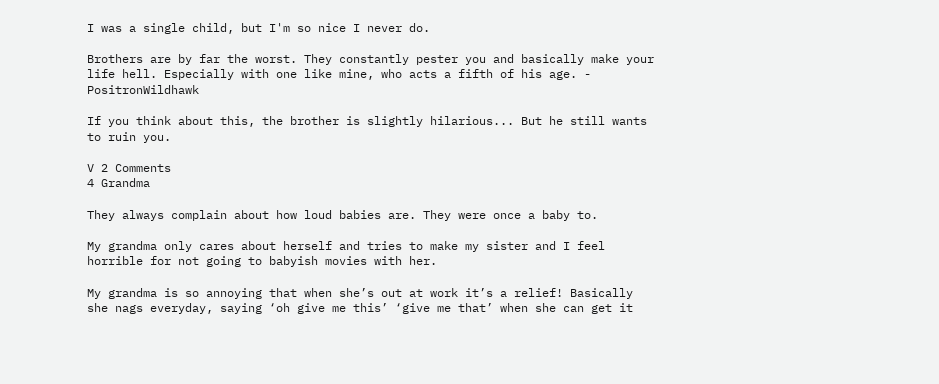I was a single child, but I'm so nice I never do.

Brothers are by far the worst. They constantly pester you and basically make your life hell. Especially with one like mine, who acts a fifth of his age. - PositronWildhawk

If you think about this, the brother is slightly hilarious... But he still wants to ruin you.

V 2 Comments
4 Grandma

They always complain about how loud babies are. They were once a baby to.

My grandma only cares about herself and tries to make my sister and I feel horrible for not going to babyish movies with her.

My grandma is so annoying that when she’s out at work it’s a relief! Basically she nags everyday, saying ‘oh give me this’ ‘give me that’ when she can get it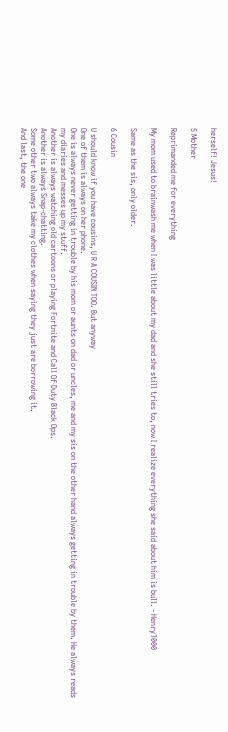herself! Jesus!

5 Mother

Reprimanded me for everything

My mom used to brainwash me when I was little about my dad and she still tries to, now I realize everything she said about him is bull. - Henry1000

Same as the sis, only older.

6 Cousin

U should know if you have cousins, U R A COUSIN TOO. But anyway
One of them is always on her phone.
One is always never getting in trouble by his mom or aunts on dad or uncles, me and my sis on the other hand always getting in trouble by them. He always reads my diaries and messes up my stuff.
Another is always watching old cartoons or playing Fortnite and Call Of Duty Black Ops.
Another is always Snap-chatting.
Some other two always take my clothes when saying they just are borrowing it.
And last, the one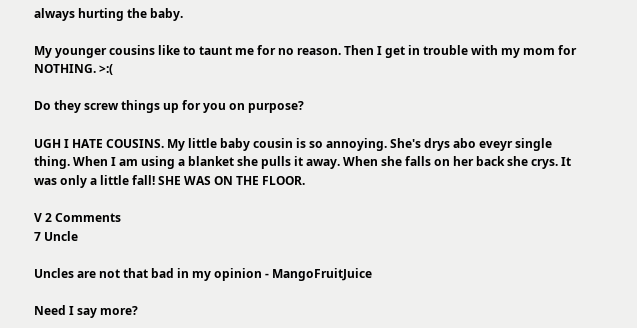always hurting the baby.

My younger cousins like to taunt me for no reason. Then I get in trouble with my mom for NOTHING. >:(

Do they screw things up for you on purpose?

UGH I HATE COUSINS. My little baby cousin is so annoying. She's drys abo eveyr single thing. When I am using a blanket she pulls it away. When she falls on her back she crys. It was only a little fall! SHE WAS ON THE FLOOR.

V 2 Comments
7 Uncle

Uncles are not that bad in my opinion - MangoFruitJuice

Need I say more?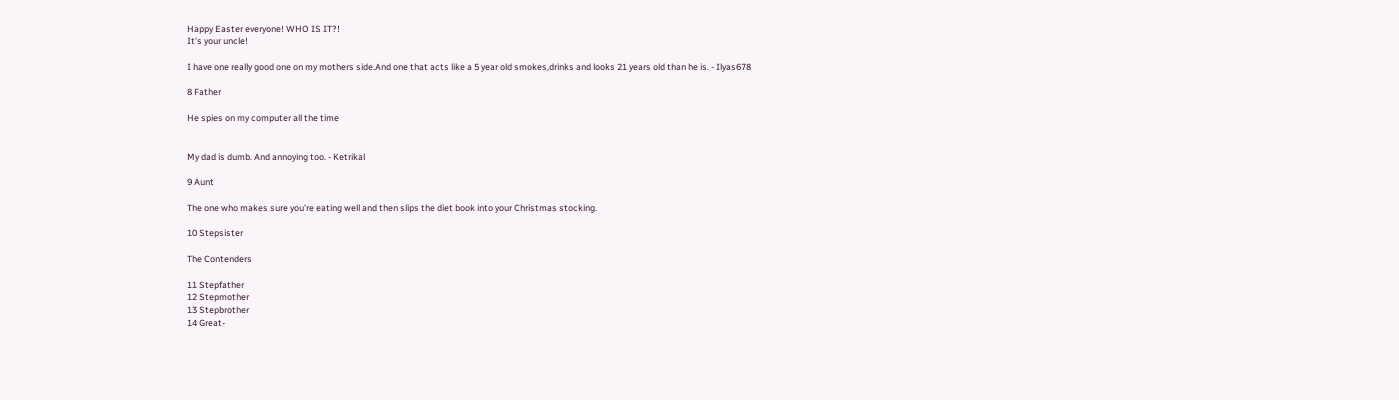Happy Easter everyone! WHO IS IT?!
It's your uncle!

I have one really good one on my mothers side.And one that acts like a 5 year old smokes,drinks and looks 21 years old than he is. - Ilyas678

8 Father

He spies on my computer all the time


My dad is dumb. And annoying too. - Ketrikal

9 Aunt

The one who makes sure you're eating well and then slips the diet book into your Christmas stocking.

10 Stepsister

The Contenders

11 Stepfather
12 Stepmother
13 Stepbrother
14 Great-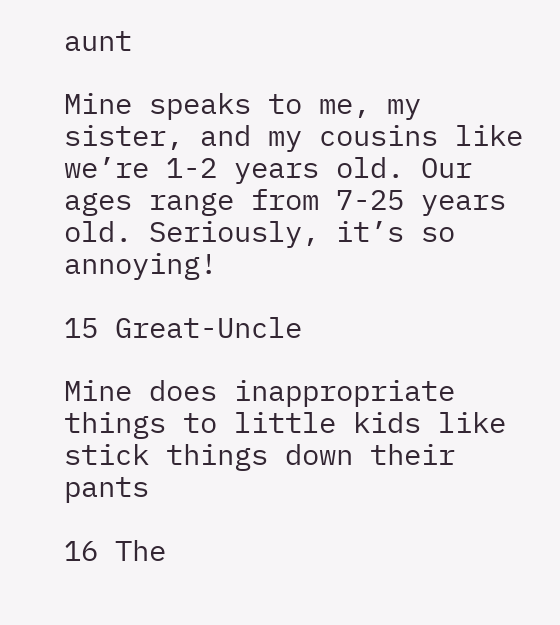aunt

Mine speaks to me, my sister, and my cousins like we’re 1-2 years old. Our ages range from 7-25 years old. Seriously, it’s so annoying!

15 Great-Uncle

Mine does inappropriate things to little kids like stick things down their pants

16 The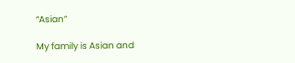“Asian”

My family is Asian and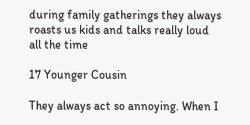during family gatherings they always roasts us kids and talks really loud all the time

17 Younger Cousin

They always act so annoying. When I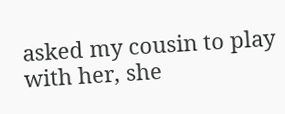asked my cousin to play with her, she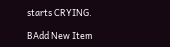starts CRYING.

BAdd New Item